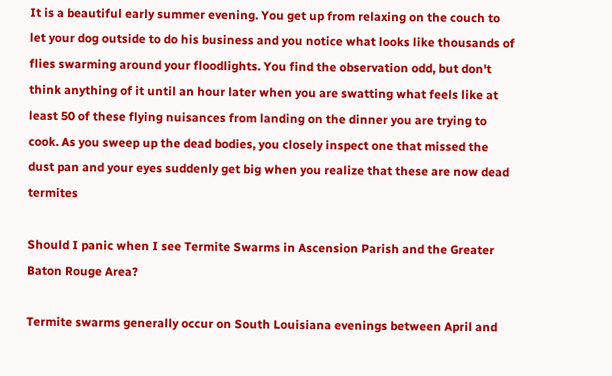It is a beautiful early summer evening. You get up from relaxing on the couch to let your dog outside to do his business and you notice what looks like thousands of flies swarming around your floodlights. You find the observation odd, but don't think anything of it until an hour later when you are swatting what feels like at least 50 of these flying nuisances from landing on the dinner you are trying to cook. As you sweep up the dead bodies, you closely inspect one that missed the dust pan and your eyes suddenly get big when you realize that these are now dead termites

Should I panic when I see Termite Swarms in Ascension Parish and the Greater Baton Rouge Area?

Termite swarms generally occur on South Louisiana evenings between April and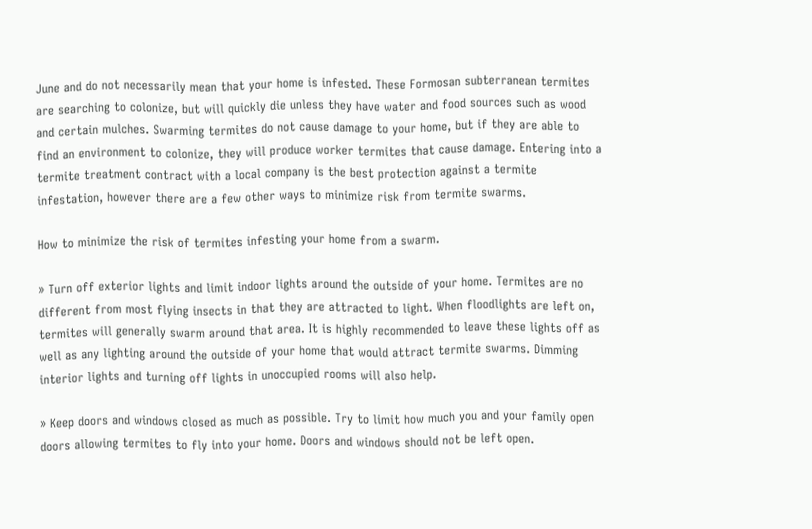June and do not necessarily mean that your home is infested. These Formosan subterranean termites are searching to colonize, but will quickly die unless they have water and food sources such as wood and certain mulches. Swarming termites do not cause damage to your home, but if they are able to find an environment to colonize, they will produce worker termites that cause damage. Entering into a termite treatment contract with a local company is the best protection against a termite infestation, however there are a few other ways to minimize risk from termite swarms.

How to minimize the risk of termites infesting your home from a swarm.

» Turn off exterior lights and limit indoor lights around the outside of your home. Termites are no different from most flying insects in that they are attracted to light. When floodlights are left on, termites will generally swarm around that area. It is highly recommended to leave these lights off as well as any lighting around the outside of your home that would attract termite swarms. Dimming interior lights and turning off lights in unoccupied rooms will also help.

» Keep doors and windows closed as much as possible. Try to limit how much you and your family open doors allowing termites to fly into your home. Doors and windows should not be left open.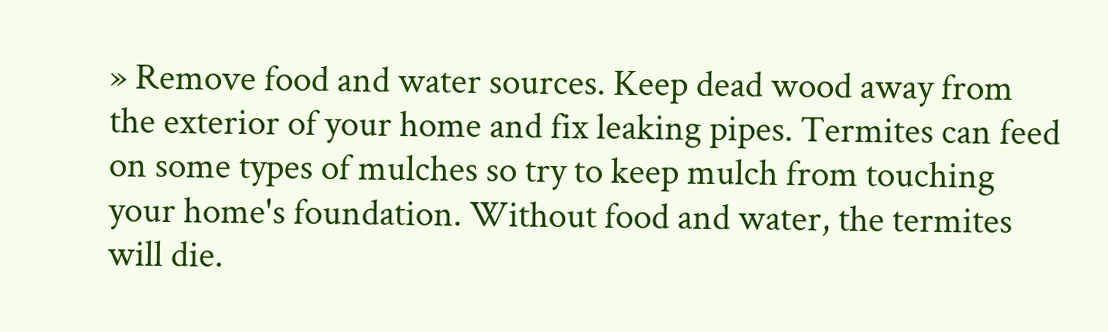» Remove food and water sources. Keep dead wood away from the exterior of your home and fix leaking pipes. Termites can feed on some types of mulches so try to keep mulch from touching your home's foundation. Without food and water, the termites will die.